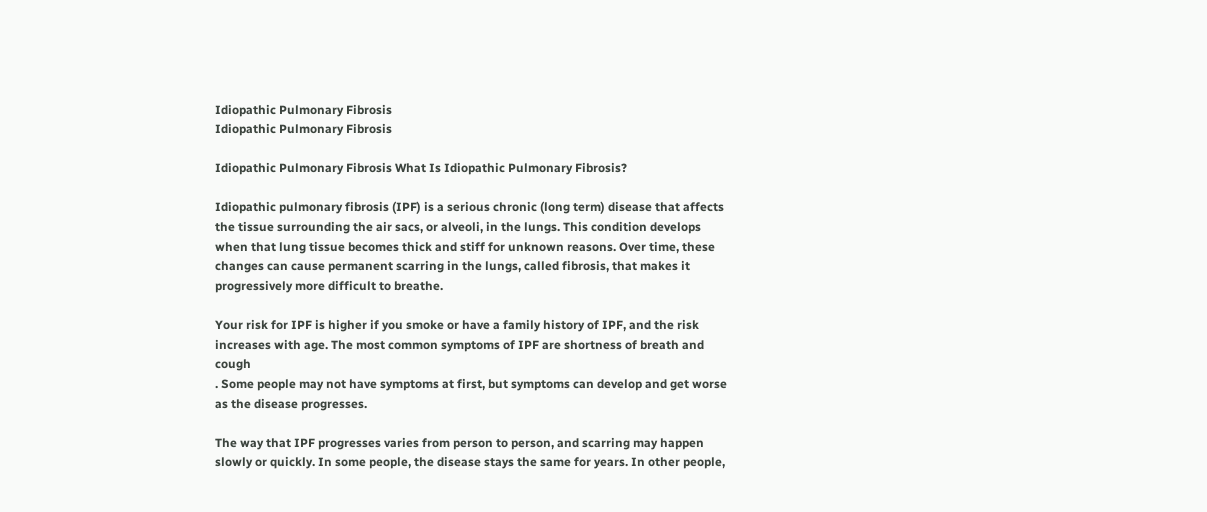Idiopathic Pulmonary Fibrosis
Idiopathic Pulmonary Fibrosis

Idiopathic Pulmonary Fibrosis What Is Idiopathic Pulmonary Fibrosis?

Idiopathic pulmonary fibrosis (IPF) is a serious chronic (long term) disease that affects the tissue surrounding the air sacs, or alveoli, in the lungs. This condition develops when that lung tissue becomes thick and stiff for unknown reasons. Over time, these changes can cause permanent scarring in the lungs, called fibrosis, that makes it progressively more difficult to breathe.

Your risk for IPF is higher if you smoke or have a family history of IPF, and the risk increases with age. The most common symptoms of IPF are shortness of breath and cough
. Some people may not have symptoms at first, but symptoms can develop and get worse as the disease progresses.

The way that IPF progresses varies from person to person, and scarring may happen slowly or quickly. In some people, the disease stays the same for years. In other people,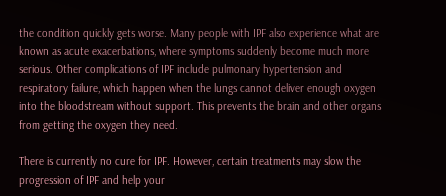the condition quickly gets worse. Many people with IPF also experience what are known as acute exacerbations, where symptoms suddenly become much more serious. Other complications of IPF include pulmonary hypertension and respiratory failure, which happen when the lungs cannot deliver enough oxygen into the bloodstream without support. This prevents the brain and other organs from getting the oxygen they need.

There is currently no cure for IPF. However, certain treatments may slow the progression of IPF and help your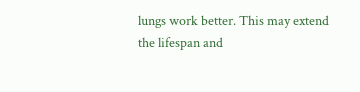lungs work better. This may extend the lifespan and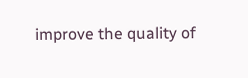improve the quality of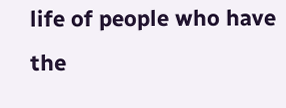life of people who have the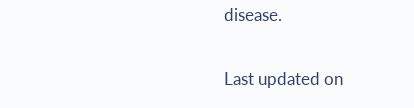disease.

Last updated on